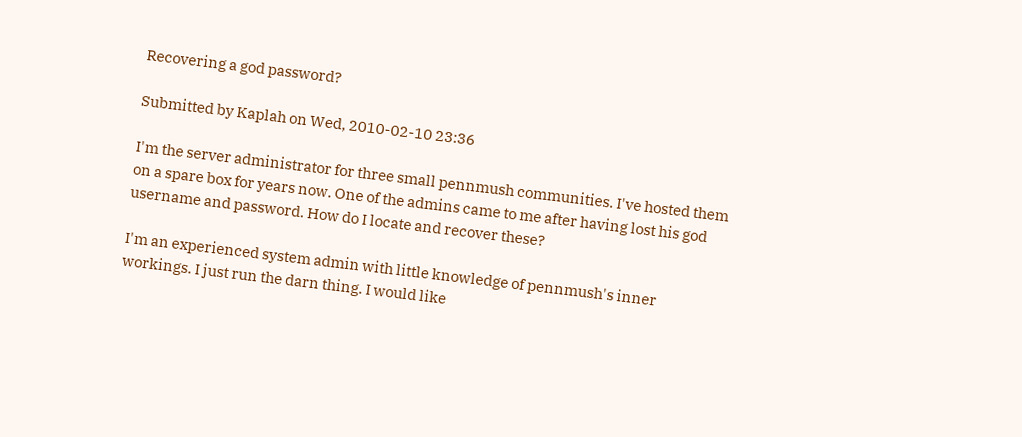Recovering a god password?

Submitted by Kaplah on Wed, 2010-02-10 23:36

I'm the server administrator for three small pennmush communities. I've hosted them on a spare box for years now. One of the admins came to me after having lost his god username and password. How do I locate and recover these?

I'm an experienced system admin with little knowledge of pennmush's inner workings. I just run the darn thing. I would like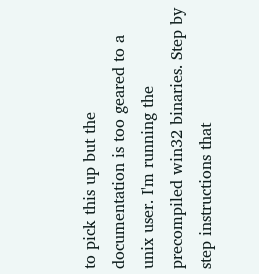to pick this up but the documentation is too geared to a unix user. I'm running the precompiled win32 binaries. Step by step instructions that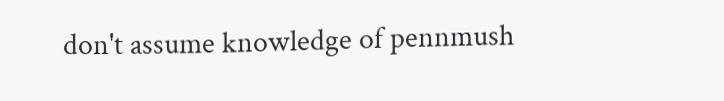don't assume knowledge of pennmush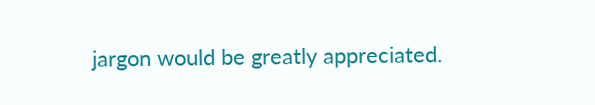jargon would be greatly appreciated.